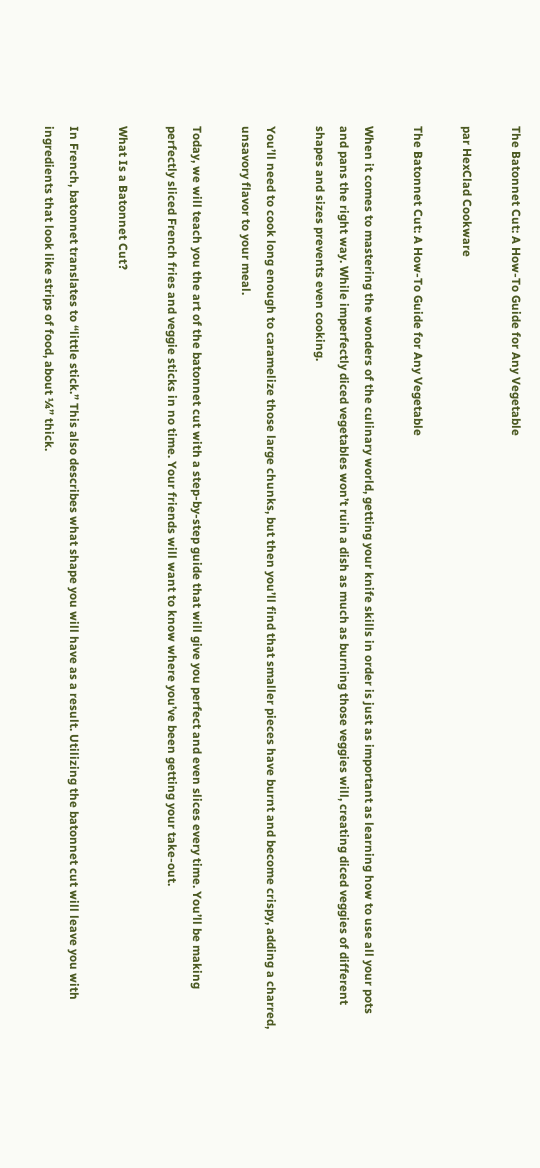The Batonnet Cut: A How-To Guide for Any Vegetable

par HexClad Cookware

The Batonnet Cut: A How-To Guide for Any Vegetable

When it comes to mastering the wonders of the culinary world, getting your knife skills in order is just as important as learning how to use all your pots and pans the right way. While imperfectly diced vegetables won’t ruin a dish as much as burning those veggies will, creating diced veggies of different shapes and sizes prevents even cooking.

You’ll need to cook long enough to caramelize those large chunks, but then you’ll find that smaller pieces have burnt and become crispy, adding a charred, unsavory flavor to your meal.

Today, we will teach you the art of the batonnet cut with a step-by-step guide that will give you perfect and even slices every time. You’ll be making perfectly sliced French fries and veggie sticks in no time. Your friends will want to know where you’ve been getting your take-out.

What Is a Batonnet Cut?

In French, batonnet translates to “little stick.” This also describes what shape you will have as a result. Utilizing the batonnet cut will leave you with ingredients that look like strips of food, about ¼” thick.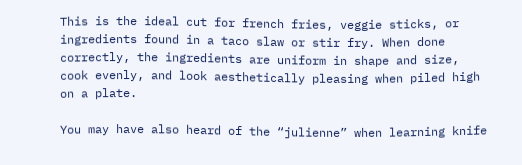This is the ideal cut for french fries, veggie sticks, or ingredients found in a taco slaw or stir fry. When done correctly, the ingredients are uniform in shape and size, cook evenly, and look aesthetically pleasing when piled high on a plate.

You may have also heard of the “julienne” when learning knife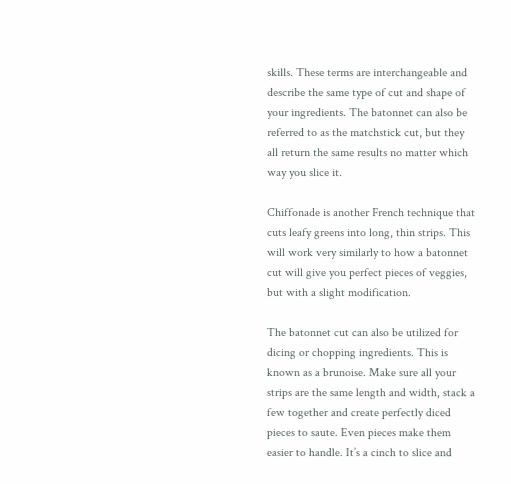skills. These terms are interchangeable and describe the same type of cut and shape of your ingredients. The batonnet can also be referred to as the matchstick cut, but they all return the same results no matter which way you slice it.

Chiffonade is another French technique that cuts leafy greens into long, thin strips. This will work very similarly to how a batonnet cut will give you perfect pieces of veggies, but with a slight modification.

The batonnet cut can also be utilized for dicing or chopping ingredients. This is known as a brunoise. Make sure all your strips are the same length and width, stack a few together and create perfectly diced pieces to saute. Even pieces make them easier to handle. It’s a cinch to slice and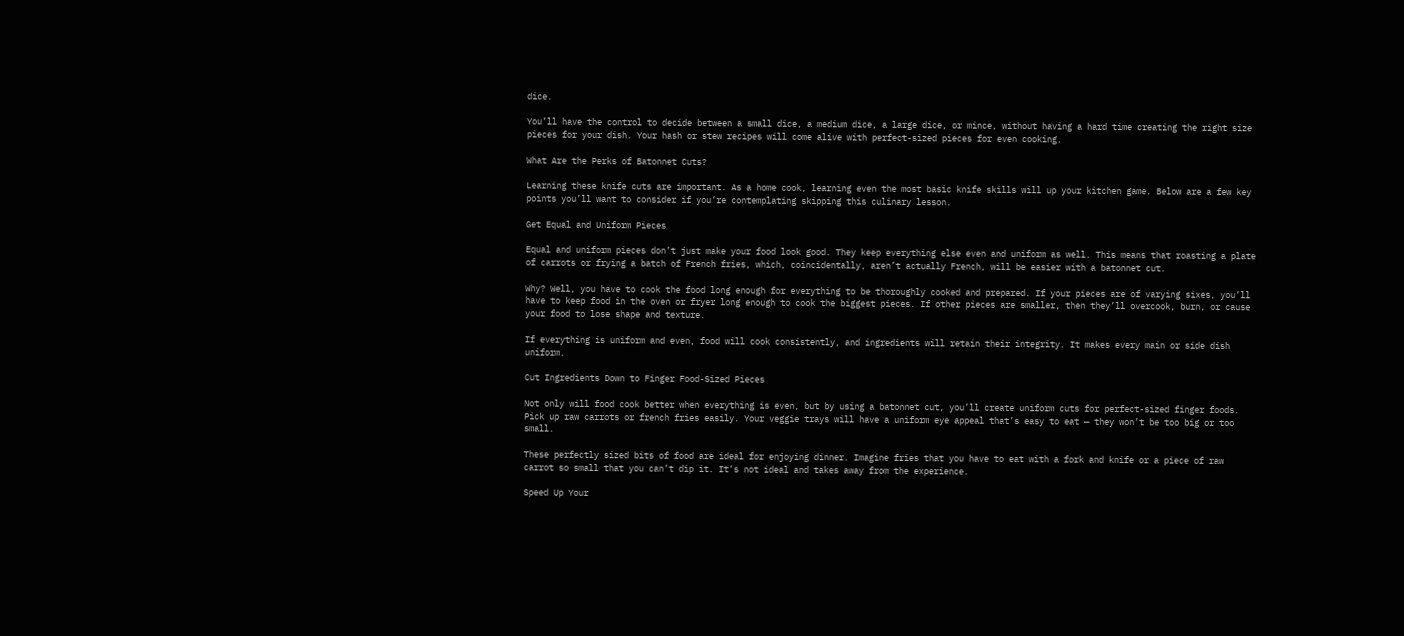dice.

You’ll have the control to decide between a small dice, a medium dice, a large dice, or mince, without having a hard time creating the right size pieces for your dish. Your hash or stew recipes will come alive with perfect-sized pieces for even cooking.

What Are the Perks of Batonnet Cuts?

Learning these knife cuts are important. As a home cook, learning even the most basic knife skills will up your kitchen game. Below are a few key points you’ll want to consider if you’re contemplating skipping this culinary lesson.

Get Equal and Uniform Pieces

Equal and uniform pieces don’t just make your food look good. They keep everything else even and uniform as well. This means that roasting a plate of carrots or frying a batch of French fries, which, coincidentally, aren’t actually French, will be easier with a batonnet cut.

Why? Well, you have to cook the food long enough for everything to be thoroughly cooked and prepared. If your pieces are of varying sixes, you’ll have to keep food in the oven or fryer long enough to cook the biggest pieces. If other pieces are smaller, then they’ll overcook, burn, or cause your food to lose shape and texture.

If everything is uniform and even, food will cook consistently, and ingredients will retain their integrity. It makes every main or side dish uniform.

Cut Ingredients Down to Finger Food-Sized Pieces

Not only will food cook better when everything is even, but by using a batonnet cut, you’ll create uniform cuts for perfect-sized finger foods. Pick up raw carrots or french fries easily. Your veggie trays will have a uniform eye appeal that’s easy to eat — they won’t be too big or too small.

These perfectly sized bits of food are ideal for enjoying dinner. Imagine fries that you have to eat with a fork and knife or a piece of raw carrot so small that you can’t dip it. It’s not ideal and takes away from the experience.

Speed Up Your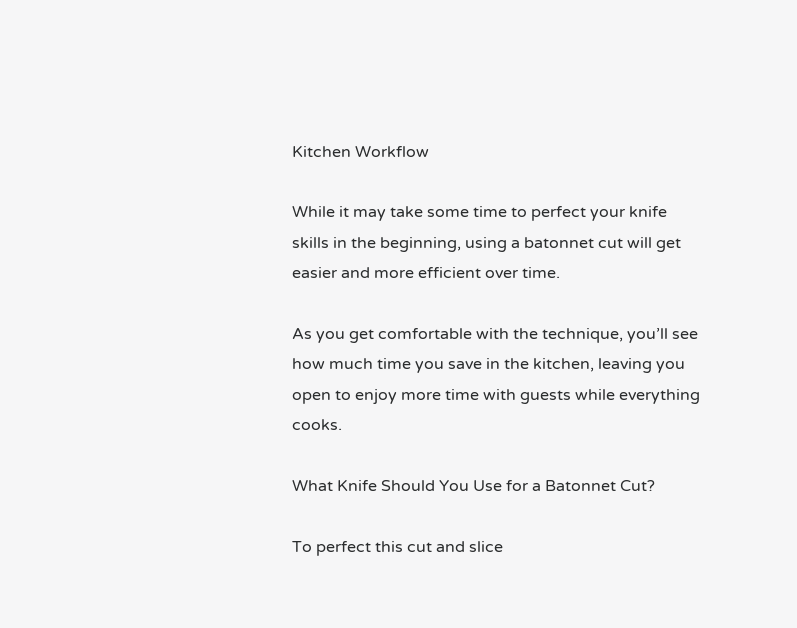Kitchen Workflow

While it may take some time to perfect your knife skills in the beginning, using a batonnet cut will get easier and more efficient over time.

As you get comfortable with the technique, you’ll see how much time you save in the kitchen, leaving you open to enjoy more time with guests while everything cooks.

What Knife Should You Use for a Batonnet Cut?

To perfect this cut and slice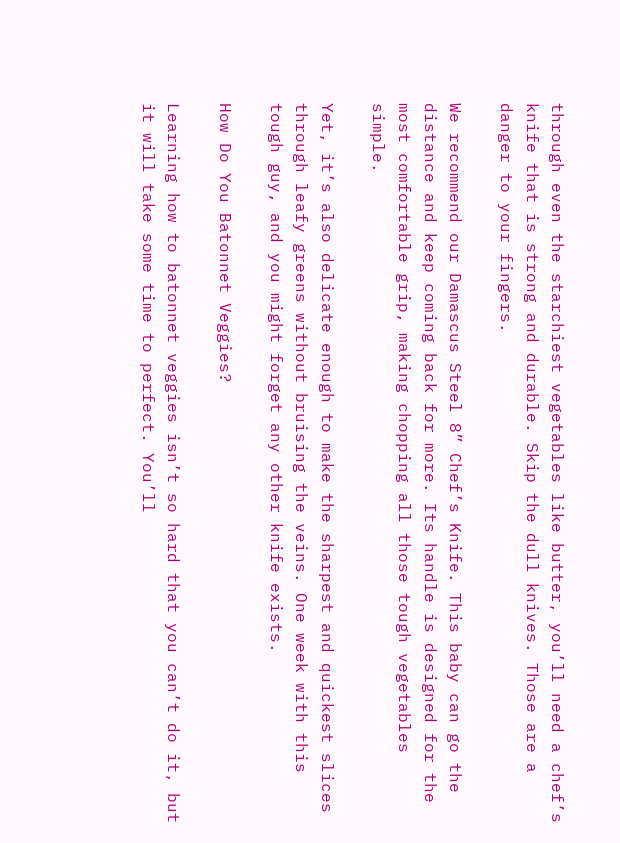through even the starchiest vegetables like butter, you’ll need a chef’s knife that is strong and durable. Skip the dull knives. Those are a danger to your fingers.

We recommend our Damascus Steel 8” Chef’s Knife. This baby can go the distance and keep coming back for more. Its handle is designed for the most comfortable grip, making chopping all those tough vegetables simple.

Yet, it’s also delicate enough to make the sharpest and quickest slices through leafy greens without bruising the veins. One week with this tough guy, and you might forget any other knife exists.

How Do You Batonnet Veggies?

Learning how to batonnet veggies isn’t so hard that you can’t do it, but it will take some time to perfect. You’ll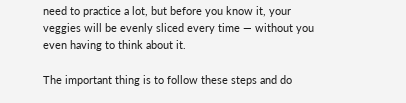need to practice a lot, but before you know it, your veggies will be evenly sliced every time — without you even having to think about it.

The important thing is to follow these steps and do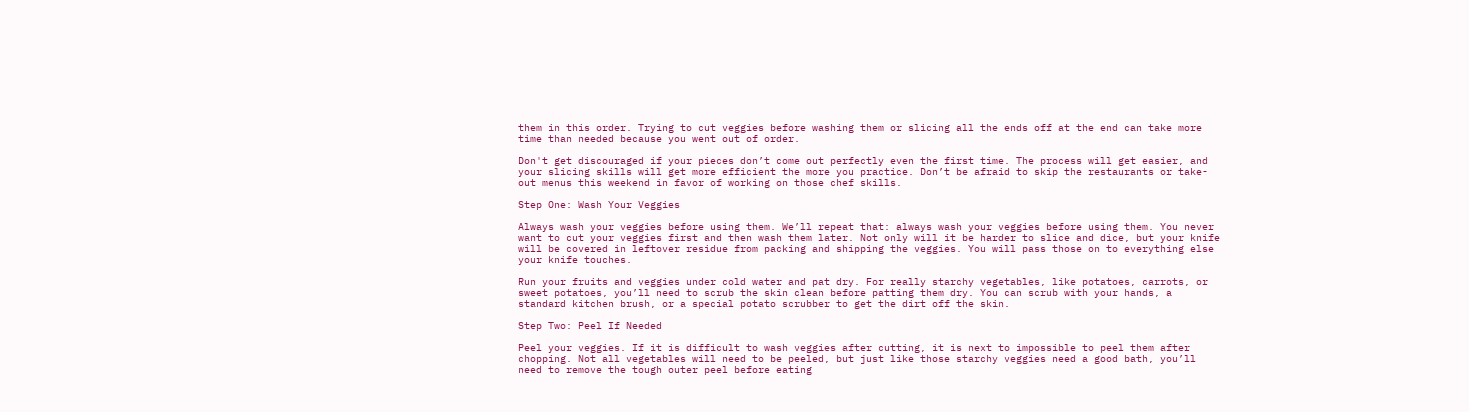them in this order. Trying to cut veggies before washing them or slicing all the ends off at the end can take more time than needed because you went out of order.

Don't get discouraged if your pieces don’t come out perfectly even the first time. The process will get easier, and your slicing skills will get more efficient the more you practice. Don’t be afraid to skip the restaurants or take-out menus this weekend in favor of working on those chef skills.

Step One: Wash Your Veggies

Always wash your veggies before using them. We’ll repeat that: always wash your veggies before using them. You never want to cut your veggies first and then wash them later. Not only will it be harder to slice and dice, but your knife will be covered in leftover residue from packing and shipping the veggies. You will pass those on to everything else your knife touches.

Run your fruits and veggies under cold water and pat dry. For really starchy vegetables, like potatoes, carrots, or sweet potatoes, you’ll need to scrub the skin clean before patting them dry. You can scrub with your hands, a standard kitchen brush, or a special potato scrubber to get the dirt off the skin.

Step Two: Peel If Needed

Peel your veggies. If it is difficult to wash veggies after cutting, it is next to impossible to peel them after chopping. Not all vegetables will need to be peeled, but just like those starchy veggies need a good bath, you’ll need to remove the tough outer peel before eating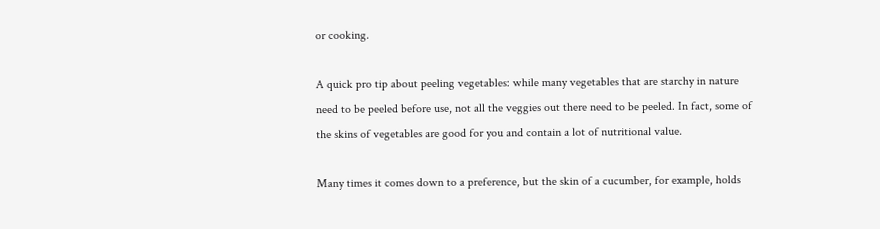or cooking.

A quick pro tip about peeling vegetables: while many vegetables that are starchy in nature need to be peeled before use, not all the veggies out there need to be peeled. In fact, some of the skins of vegetables are good for you and contain a lot of nutritional value.

Many times it comes down to a preference, but the skin of a cucumber, for example, holds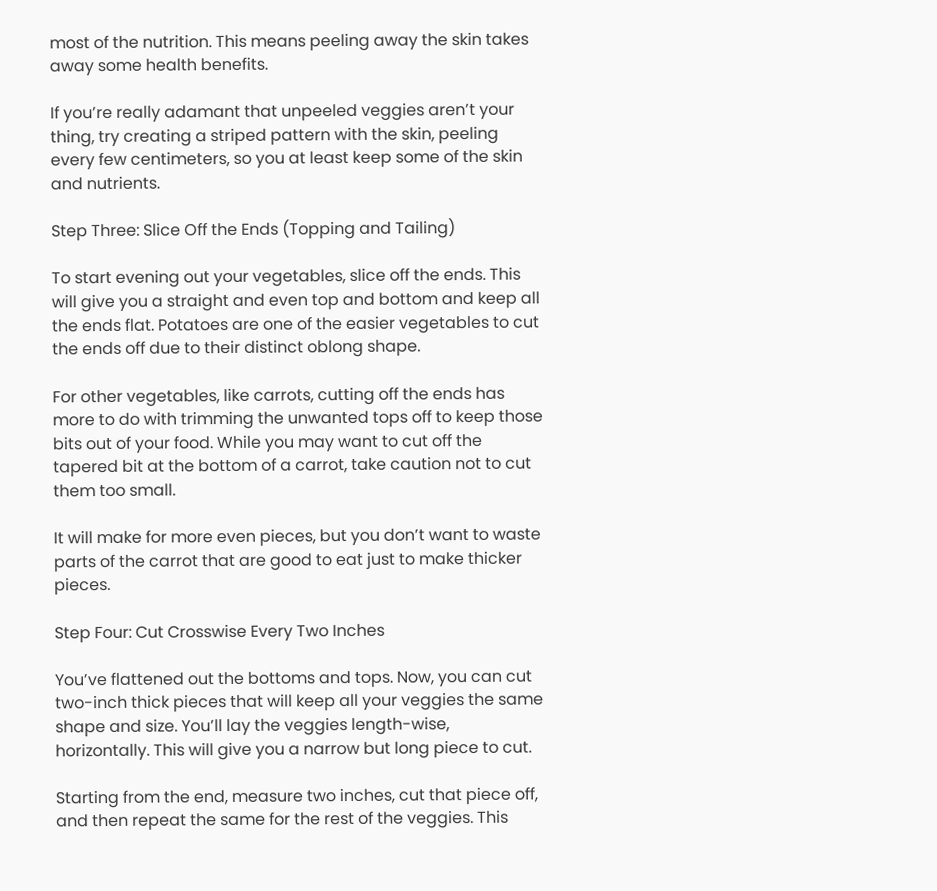most of the nutrition. This means peeling away the skin takes away some health benefits.

If you’re really adamant that unpeeled veggies aren’t your thing, try creating a striped pattern with the skin, peeling every few centimeters, so you at least keep some of the skin and nutrients.

Step Three: Slice Off the Ends (Topping and Tailing)

To start evening out your vegetables, slice off the ends. This will give you a straight and even top and bottom and keep all the ends flat. Potatoes are one of the easier vegetables to cut the ends off due to their distinct oblong shape.

For other vegetables, like carrots, cutting off the ends has more to do with trimming the unwanted tops off to keep those bits out of your food. While you may want to cut off the tapered bit at the bottom of a carrot, take caution not to cut them too small.

It will make for more even pieces, but you don’t want to waste parts of the carrot that are good to eat just to make thicker pieces.

Step Four: Cut Crosswise Every Two Inches

You’ve flattened out the bottoms and tops. Now, you can cut two-inch thick pieces that will keep all your veggies the same shape and size. You’ll lay the veggies length-wise, horizontally. This will give you a narrow but long piece to cut.

Starting from the end, measure two inches, cut that piece off, and then repeat the same for the rest of the veggies. This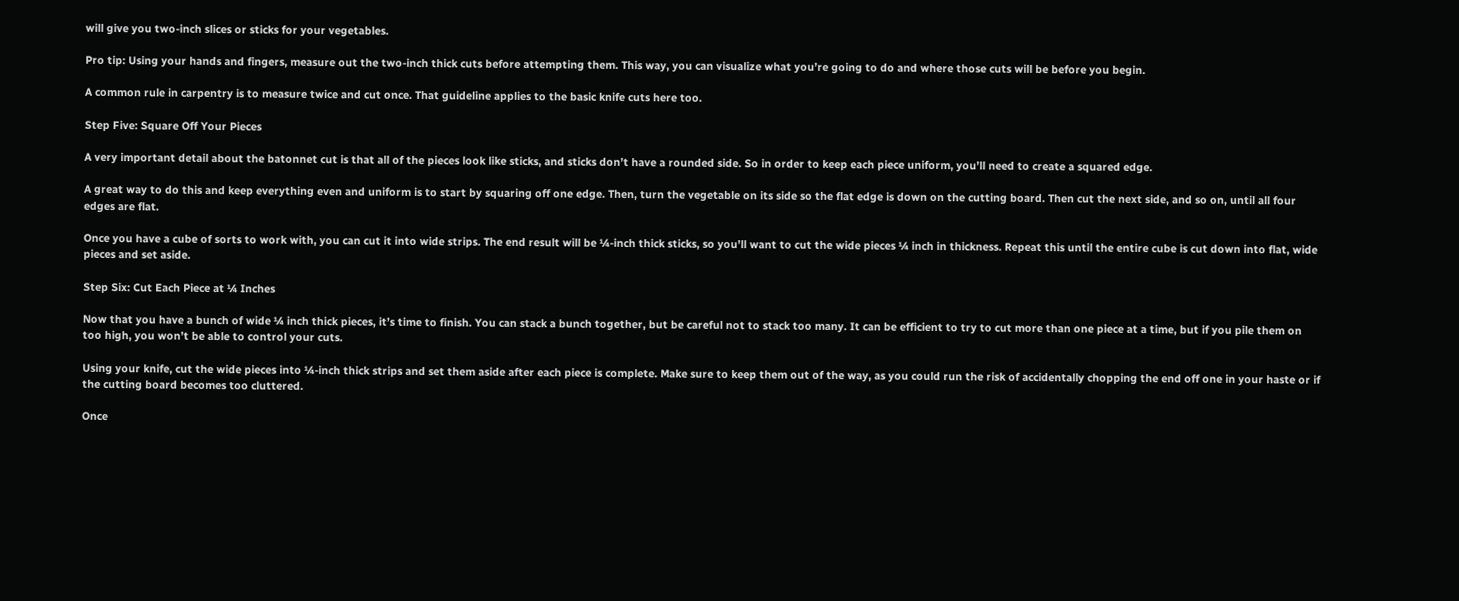will give you two-inch slices or sticks for your vegetables.

Pro tip: Using your hands and fingers, measure out the two-inch thick cuts before attempting them. This way, you can visualize what you’re going to do and where those cuts will be before you begin.

A common rule in carpentry is to measure twice and cut once. That guideline applies to the basic knife cuts here too.

Step Five: Square Off Your Pieces

A very important detail about the batonnet cut is that all of the pieces look like sticks, and sticks don’t have a rounded side. So in order to keep each piece uniform, you’ll need to create a squared edge.

A great way to do this and keep everything even and uniform is to start by squaring off one edge. Then, turn the vegetable on its side so the flat edge is down on the cutting board. Then cut the next side, and so on, until all four edges are flat.

Once you have a cube of sorts to work with, you can cut it into wide strips. The end result will be ¼-inch thick sticks, so you’ll want to cut the wide pieces ¼ inch in thickness. Repeat this until the entire cube is cut down into flat, wide pieces and set aside.

Step Six: Cut Each Piece at ¼ Inches

Now that you have a bunch of wide ¼ inch thick pieces, it’s time to finish. You can stack a bunch together, but be careful not to stack too many. It can be efficient to try to cut more than one piece at a time, but if you pile them on too high, you won’t be able to control your cuts.

Using your knife, cut the wide pieces into ¼-inch thick strips and set them aside after each piece is complete. Make sure to keep them out of the way, as you could run the risk of accidentally chopping the end off one in your haste or if the cutting board becomes too cluttered.

Once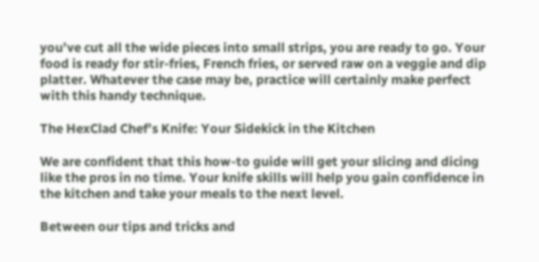you’ve cut all the wide pieces into small strips, you are ready to go. Your food is ready for stir-fries, French fries, or served raw on a veggie and dip platter. Whatever the case may be, practice will certainly make perfect with this handy technique.

The HexClad Chef’s Knife: Your Sidekick in the Kitchen

We are confident that this how-to guide will get your slicing and dicing like the pros in no time. Your knife skills will help you gain confidence in the kitchen and take your meals to the next level.

Between our tips and tricks and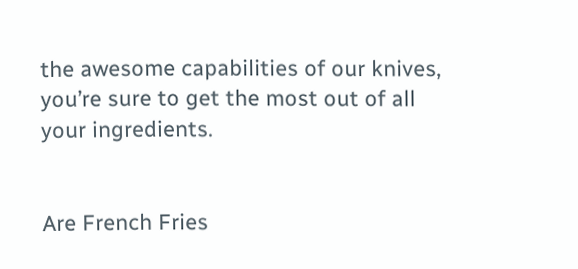the awesome capabilities of our knives, you’re sure to get the most out of all your ingredients.


Are French Fries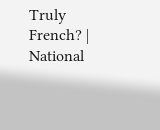Truly French? | National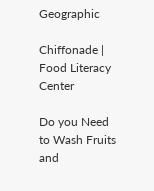Geographic

Chiffonade | Food Literacy Center

Do you Need to Wash Fruits and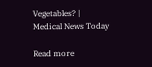Vegetables? | Medical News Today

Read more